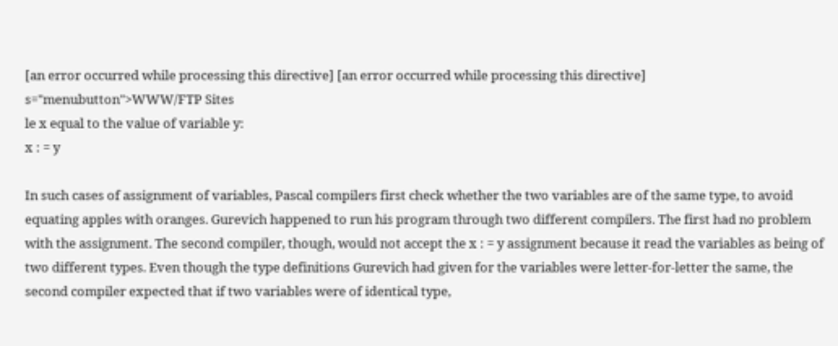[an error occurred while processing this directive] [an error occurred while processing this directive] s="menubutton">WWW/FTP Sites
le x equal to the value of variable y:
x : = y

In such cases of assignment of variables, Pascal compilers first check whether the two variables are of the same type, to avoid equating apples with oranges. Gurevich happened to run his program through two different compilers. The first had no problem with the assignment. The second compiler, though, would not accept the x : = y assignment because it read the variables as being of two different types. Even though the type definitions Gurevich had given for the variables were letter-for-letter the same, the second compiler expected that if two variables were of identical type,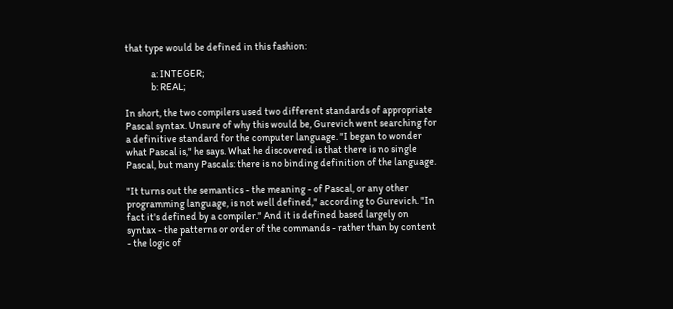that type would be defined in this fashion:

             a: INTEGER;
             b: REAL;

In short, the two compilers used two different standards of appropriate Pascal syntax. Unsure of why this would be, Gurevich went searching for a definitive standard for the computer language. "I began to wonder what Pascal is," he says. What he discovered is that there is no single Pascal, but many Pascals: there is no binding definition of the language.

"It turns out the semantics - the meaning - of Pascal, or any other programming language, is not well defined," according to Gurevich. "In fact it's defined by a compiler." And it is defined based largely on syntax - the patterns or order of the commands - rather than by content - the logic of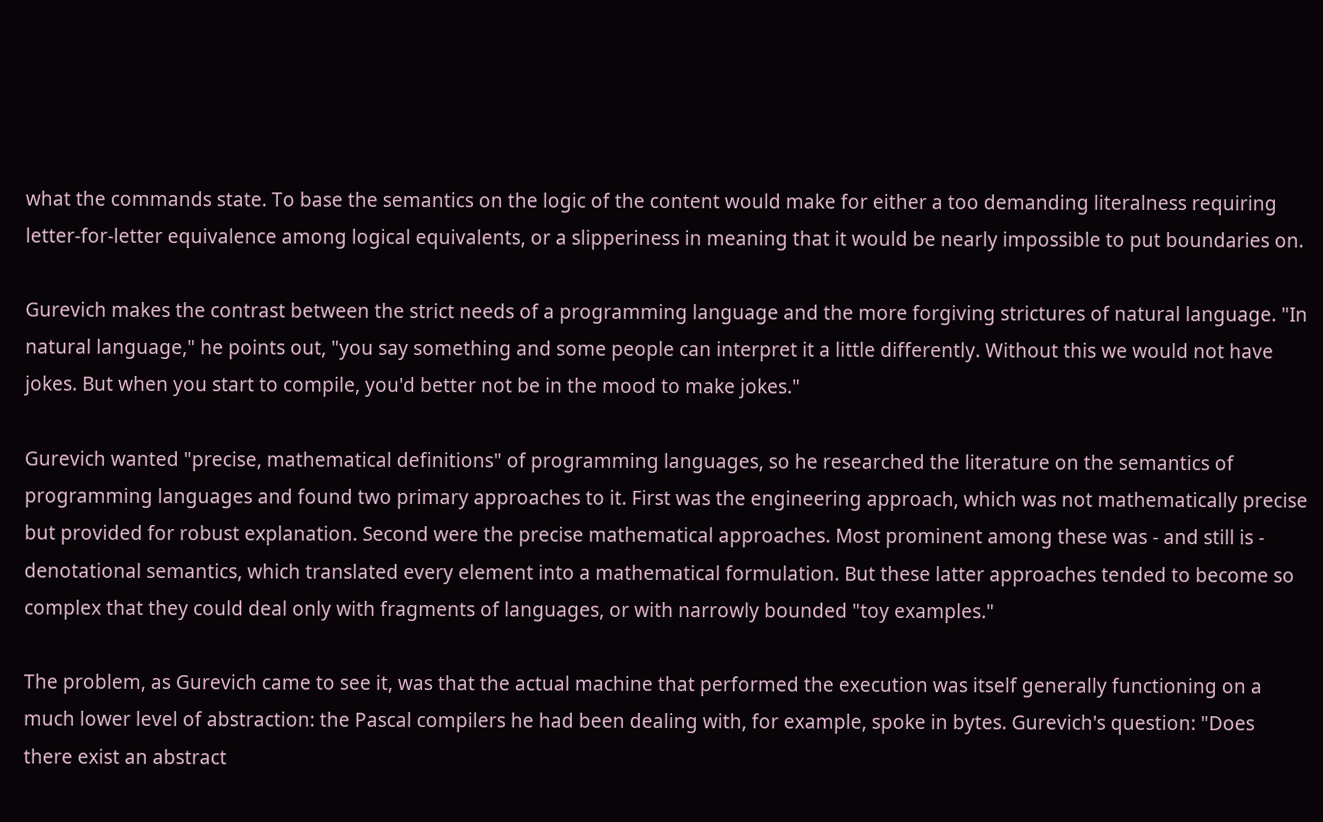what the commands state. To base the semantics on the logic of the content would make for either a too demanding literalness requiring letter-for-letter equivalence among logical equivalents, or a slipperiness in meaning that it would be nearly impossible to put boundaries on.

Gurevich makes the contrast between the strict needs of a programming language and the more forgiving strictures of natural language. "In natural language," he points out, "you say something and some people can interpret it a little differently. Without this we would not have jokes. But when you start to compile, you'd better not be in the mood to make jokes."

Gurevich wanted "precise, mathematical definitions" of programming languages, so he researched the literature on the semantics of programming languages and found two primary approaches to it. First was the engineering approach, which was not mathematically precise but provided for robust explanation. Second were the precise mathematical approaches. Most prominent among these was - and still is - denotational semantics, which translated every element into a mathematical formulation. But these latter approaches tended to become so complex that they could deal only with fragments of languages, or with narrowly bounded "toy examples."

The problem, as Gurevich came to see it, was that the actual machine that performed the execution was itself generally functioning on a much lower level of abstraction: the Pascal compilers he had been dealing with, for example, spoke in bytes. Gurevich's question: "Does there exist an abstract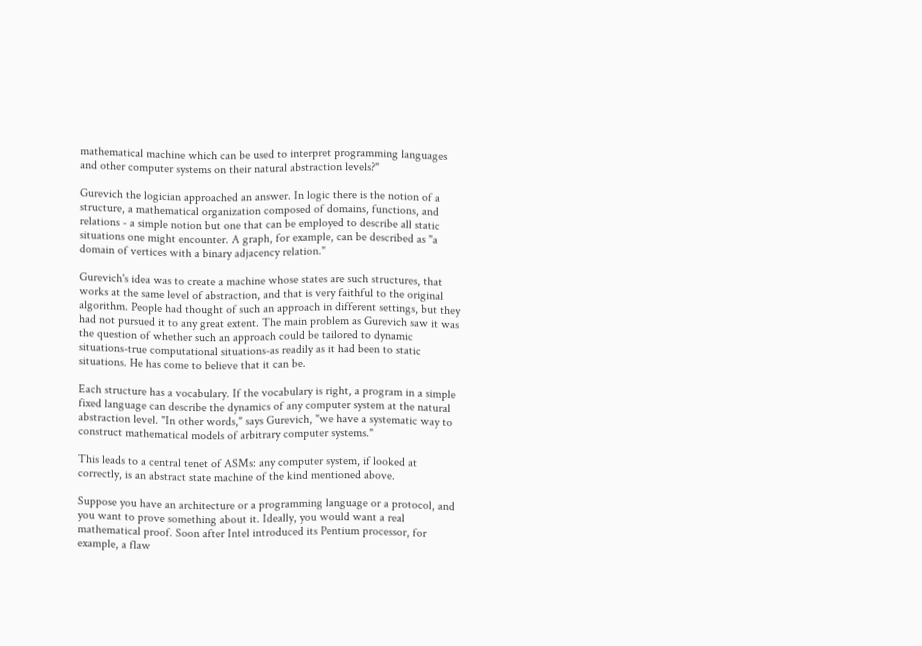mathematical machine which can be used to interpret programming languages and other computer systems on their natural abstraction levels?"

Gurevich the logician approached an answer. In logic there is the notion of a structure, a mathematical organization composed of domains, functions, and relations - a simple notion but one that can be employed to describe all static situations one might encounter. A graph, for example, can be described as "a domain of vertices with a binary adjacency relation."

Gurevich's idea was to create a machine whose states are such structures, that works at the same level of abstraction, and that is very faithful to the original algorithm. People had thought of such an approach in different settings, but they had not pursued it to any great extent. The main problem as Gurevich saw it was the question of whether such an approach could be tailored to dynamic situations-true computational situations-as readily as it had been to static situations. He has come to believe that it can be.

Each structure has a vocabulary. If the vocabulary is right, a program in a simple fixed language can describe the dynamics of any computer system at the natural abstraction level. "In other words," says Gurevich, "we have a systematic way to construct mathematical models of arbitrary computer systems."

This leads to a central tenet of ASMs: any computer system, if looked at correctly, is an abstract state machine of the kind mentioned above.

Suppose you have an architecture or a programming language or a protocol, and you want to prove something about it. Ideally, you would want a real mathematical proof. Soon after Intel introduced its Pentium processor, for example, a flaw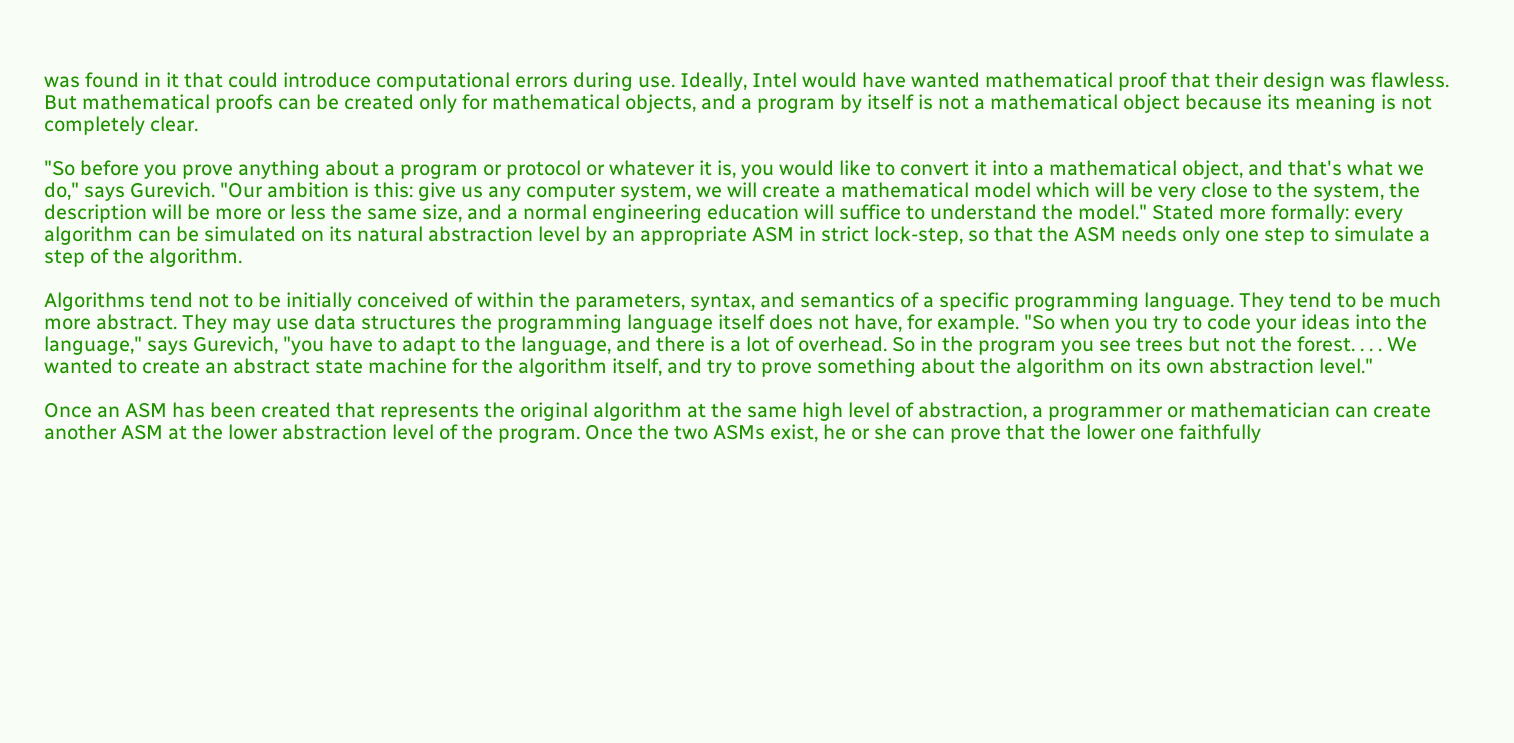was found in it that could introduce computational errors during use. Ideally, Intel would have wanted mathematical proof that their design was flawless. But mathematical proofs can be created only for mathematical objects, and a program by itself is not a mathematical object because its meaning is not completely clear.

"So before you prove anything about a program or protocol or whatever it is, you would like to convert it into a mathematical object, and that's what we do," says Gurevich. "Our ambition is this: give us any computer system, we will create a mathematical model which will be very close to the system, the description will be more or less the same size, and a normal engineering education will suffice to understand the model." Stated more formally: every algorithm can be simulated on its natural abstraction level by an appropriate ASM in strict lock-step, so that the ASM needs only one step to simulate a step of the algorithm.

Algorithms tend not to be initially conceived of within the parameters, syntax, and semantics of a specific programming language. They tend to be much more abstract. They may use data structures the programming language itself does not have, for example. "So when you try to code your ideas into the language," says Gurevich, "you have to adapt to the language, and there is a lot of overhead. So in the program you see trees but not the forest. . . . We wanted to create an abstract state machine for the algorithm itself, and try to prove something about the algorithm on its own abstraction level."

Once an ASM has been created that represents the original algorithm at the same high level of abstraction, a programmer or mathematician can create another ASM at the lower abstraction level of the program. Once the two ASMs exist, he or she can prove that the lower one faithfully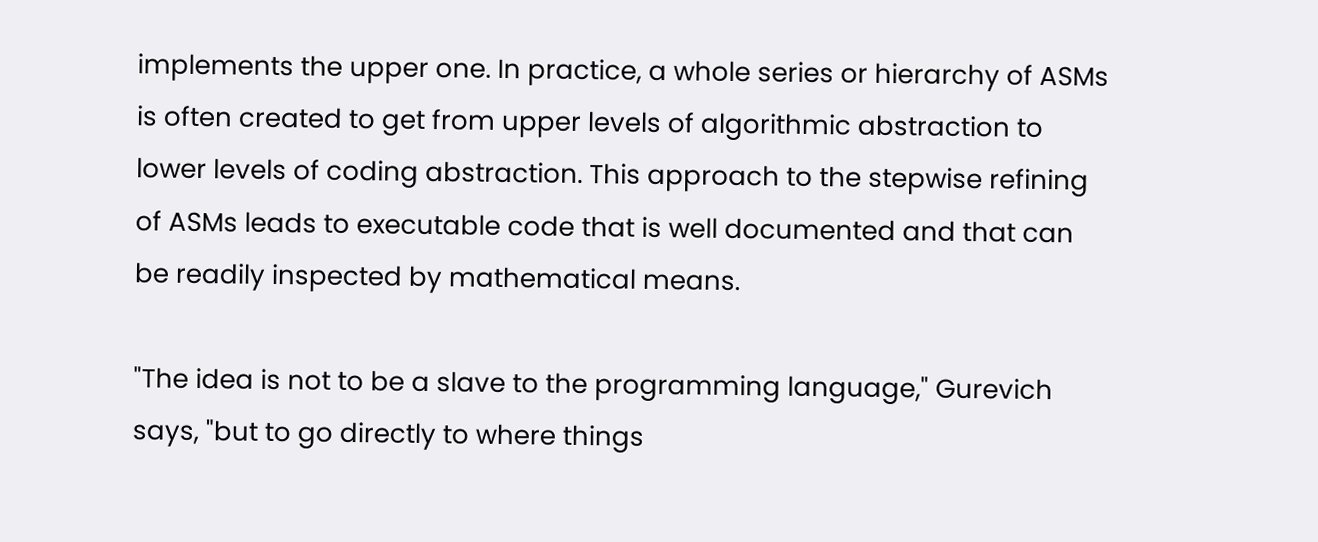implements the upper one. In practice, a whole series or hierarchy of ASMs is often created to get from upper levels of algorithmic abstraction to lower levels of coding abstraction. This approach to the stepwise refining of ASMs leads to executable code that is well documented and that can be readily inspected by mathematical means.

"The idea is not to be a slave to the programming language," Gurevich says, "but to go directly to where things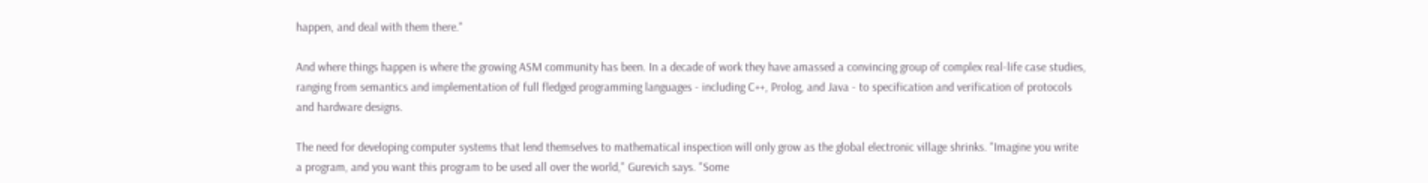happen, and deal with them there."

And where things happen is where the growing ASM community has been. In a decade of work they have amassed a convincing group of complex real-life case studies, ranging from semantics and implementation of full fledged programming languages - including C++, Prolog, and Java - to specification and verification of protocols and hardware designs.

The need for developing computer systems that lend themselves to mathematical inspection will only grow as the global electronic village shrinks. "Imagine you write a program, and you want this program to be used all over the world," Gurevich says. "Some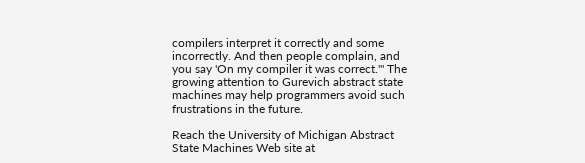compilers interpret it correctly and some incorrectly. And then people complain, and you say 'On my compiler it was correct.'" The growing attention to Gurevich abstract state machines may help programmers avoid such frustrations in the future.

Reach the University of Michigan Abstract State Machines Web site at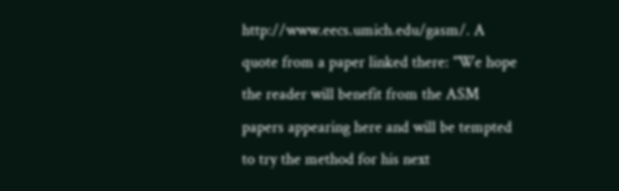http://www.eecs.umich.edu/gasm/. A quote from a paper linked there: "We hope the reader will benefit from the ASM papers appearing here and will be tempted to try the method for his next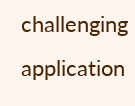challenging application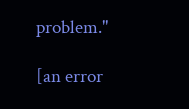problem."

[an error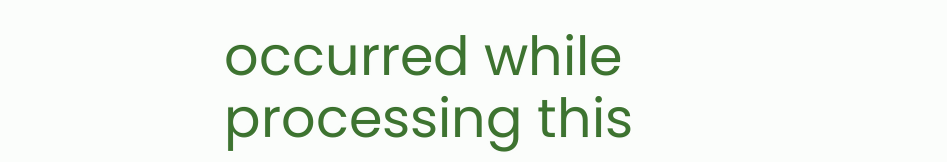occurred while processing this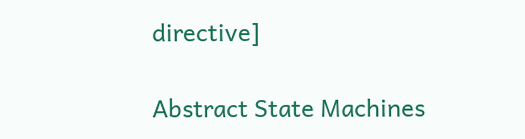directive]

Abstract State Machines